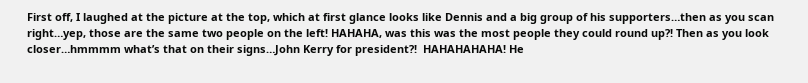First off, I laughed at the picture at the top, which at first glance looks like Dennis and a big group of his supporters…then as you scan right…yep, those are the same two people on the left! HAHAHA, was this was the most people they could round up?! Then as you look closer…hmmmm what’s that on their signs…John Kerry for president?!  HAHAHAHAHA! He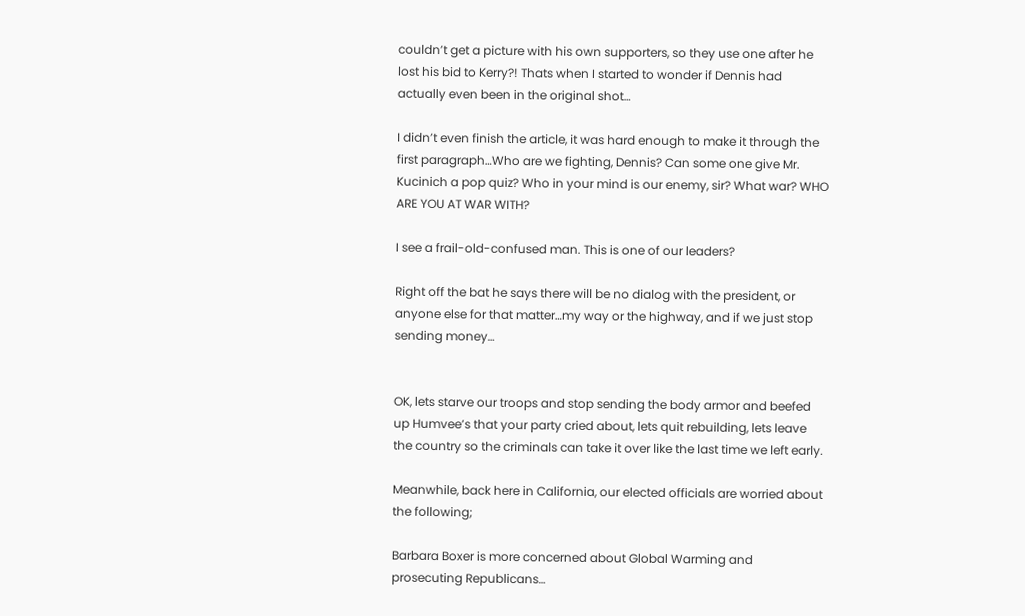couldn’t get a picture with his own supporters, so they use one after he lost his bid to Kerry?! Thats when I started to wonder if Dennis had actually even been in the original shot…

I didn’t even finish the article, it was hard enough to make it through the first paragraph…Who are we fighting, Dennis? Can some one give Mr. Kucinich a pop quiz? Who in your mind is our enemy, sir? What war? WHO ARE YOU AT WAR WITH?

I see a frail-old-confused man. This is one of our leaders?

Right off the bat he says there will be no dialog with the president, or anyone else for that matter…my way or the highway, and if we just stop sending money…


OK, lets starve our troops and stop sending the body armor and beefed up Humvee’s that your party cried about, lets quit rebuilding, lets leave the country so the criminals can take it over like the last time we left early.

Meanwhile, back here in California, our elected officials are worried about the following;

Barbara Boxer is more concerned about Global Warming and prosecuting Republicans…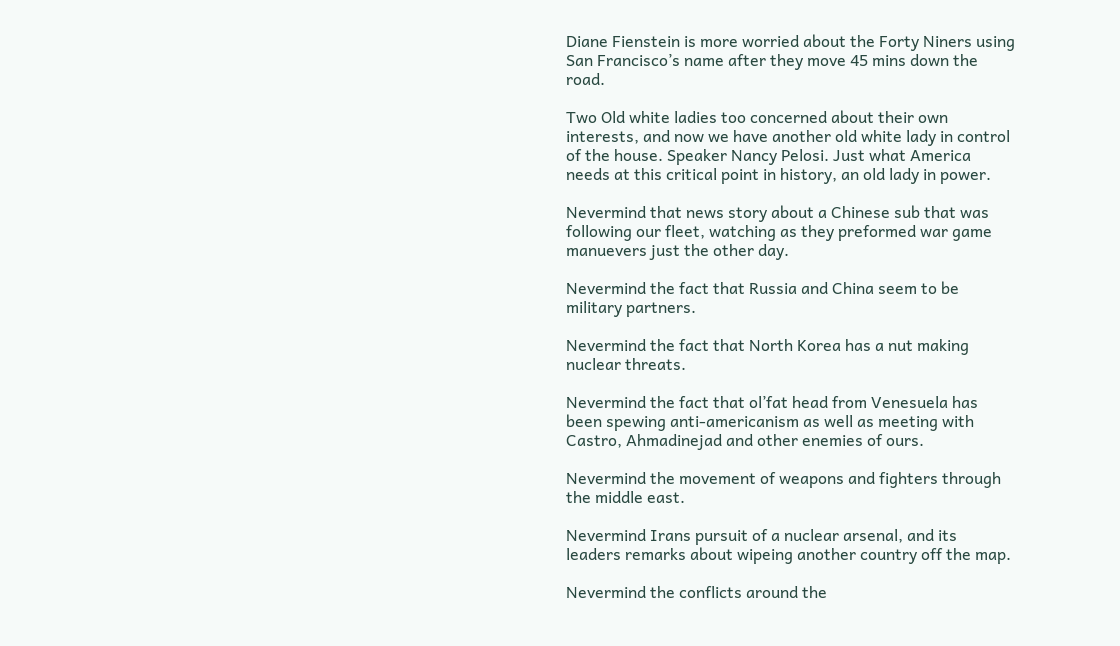Diane Fienstein is more worried about the Forty Niners using San Francisco’s name after they move 45 mins down the road.

Two Old white ladies too concerned about their own interests, and now we have another old white lady in control of the house. Speaker Nancy Pelosi. Just what America needs at this critical point in history, an old lady in power.

Nevermind that news story about a Chinese sub that was following our fleet, watching as they preformed war game manuevers just the other day.

Nevermind the fact that Russia and China seem to be military partners.

Nevermind the fact that North Korea has a nut making nuclear threats.

Nevermind the fact that ol’fat head from Venesuela has been spewing anti-americanism as well as meeting with Castro, Ahmadinejad and other enemies of ours.

Nevermind the movement of weapons and fighters through the middle east.

Nevermind Irans pursuit of a nuclear arsenal, and its leaders remarks about wipeing another country off the map.

Nevermind the conflicts around the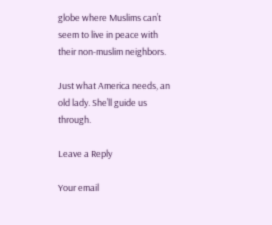globe where Muslims can’t seem to live in peace with their non-muslim neighbors.

Just what America needs, an old lady. She’ll guide us through.

Leave a Reply

Your email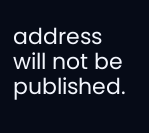address will not be published.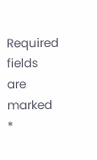Required fields are marked *